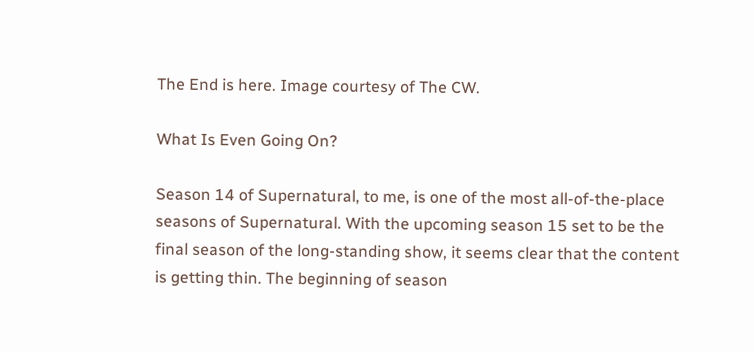The End is here. Image courtesy of The CW.

What Is Even Going On?

Season 14 of Supernatural, to me, is one of the most all-of-the-place seasons of Supernatural. With the upcoming season 15 set to be the final season of the long-standing show, it seems clear that the content is getting thin. The beginning of season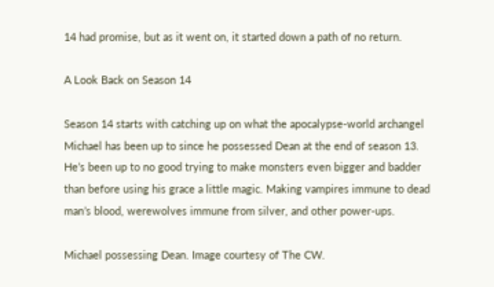14 had promise, but as it went on, it started down a path of no return.

A Look Back on Season 14

Season 14 starts with catching up on what the apocalypse-world archangel Michael has been up to since he possessed Dean at the end of season 13. He’s been up to no good trying to make monsters even bigger and badder than before using his grace a little magic. Making vampires immune to dead man’s blood, werewolves immune from silver, and other power-ups.

Michael possessing Dean. Image courtesy of The CW.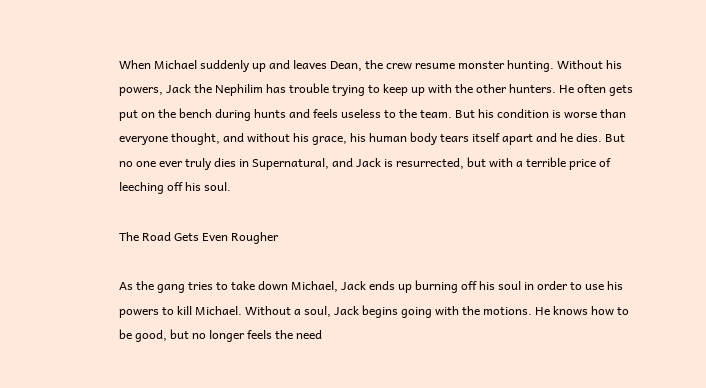When Michael suddenly up and leaves Dean, the crew resume monster hunting. Without his powers, Jack the Nephilim has trouble trying to keep up with the other hunters. He often gets put on the bench during hunts and feels useless to the team. But his condition is worse than everyone thought, and without his grace, his human body tears itself apart and he dies. But no one ever truly dies in Supernatural, and Jack is resurrected, but with a terrible price of leeching off his soul.

The Road Gets Even Rougher

As the gang tries to take down Michael, Jack ends up burning off his soul in order to use his powers to kill Michael. Without a soul, Jack begins going with the motions. He knows how to be good, but no longer feels the need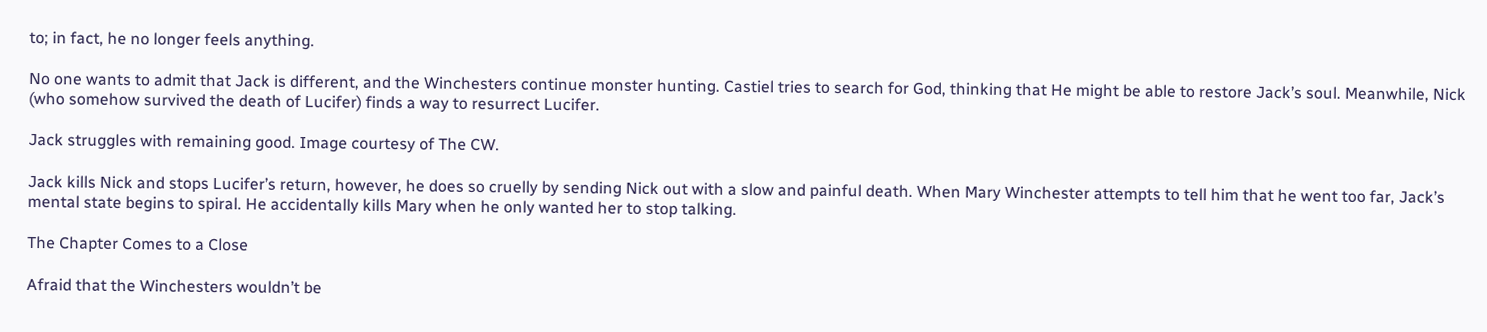to; in fact, he no longer feels anything.

No one wants to admit that Jack is different, and the Winchesters continue monster hunting. Castiel tries to search for God, thinking that He might be able to restore Jack’s soul. Meanwhile, Nick (who somehow survived the death of Lucifer) finds a way to resurrect Lucifer.

Jack struggles with remaining good. Image courtesy of The CW.

Jack kills Nick and stops Lucifer’s return, however, he does so cruelly by sending Nick out with a slow and painful death. When Mary Winchester attempts to tell him that he went too far, Jack’s mental state begins to spiral. He accidentally kills Mary when he only wanted her to stop talking.

The Chapter Comes to a Close

Afraid that the Winchesters wouldn’t be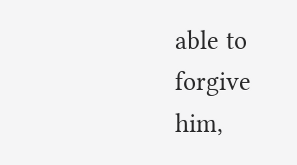able to forgive him,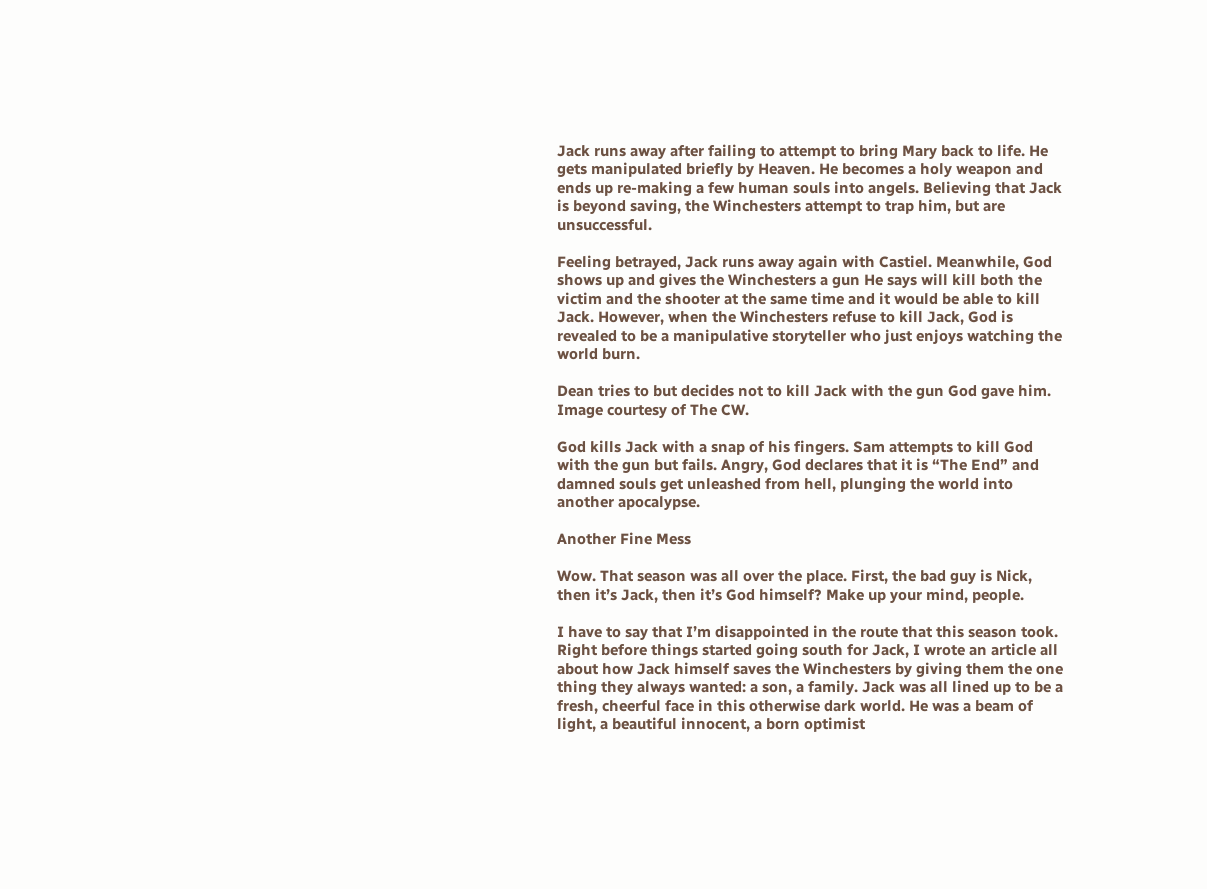Jack runs away after failing to attempt to bring Mary back to life. He gets manipulated briefly by Heaven. He becomes a holy weapon and ends up re-making a few human souls into angels. Believing that Jack is beyond saving, the Winchesters attempt to trap him, but are unsuccessful.

Feeling betrayed, Jack runs away again with Castiel. Meanwhile, God shows up and gives the Winchesters a gun He says will kill both the victim and the shooter at the same time and it would be able to kill Jack. However, when the Winchesters refuse to kill Jack, God is revealed to be a manipulative storyteller who just enjoys watching the world burn.

Dean tries to but decides not to kill Jack with the gun God gave him. Image courtesy of The CW.

God kills Jack with a snap of his fingers. Sam attempts to kill God with the gun but fails. Angry, God declares that it is “The End” and damned souls get unleashed from hell, plunging the world into another apocalypse.

Another Fine Mess

Wow. That season was all over the place. First, the bad guy is Nick, then it’s Jack, then it’s God himself? Make up your mind, people.

I have to say that I’m disappointed in the route that this season took. Right before things started going south for Jack, I wrote an article all about how Jack himself saves the Winchesters by giving them the one thing they always wanted: a son, a family. Jack was all lined up to be a fresh, cheerful face in this otherwise dark world. He was a beam of light, a beautiful innocent, a born optimist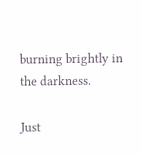burning brightly in the darkness.

Just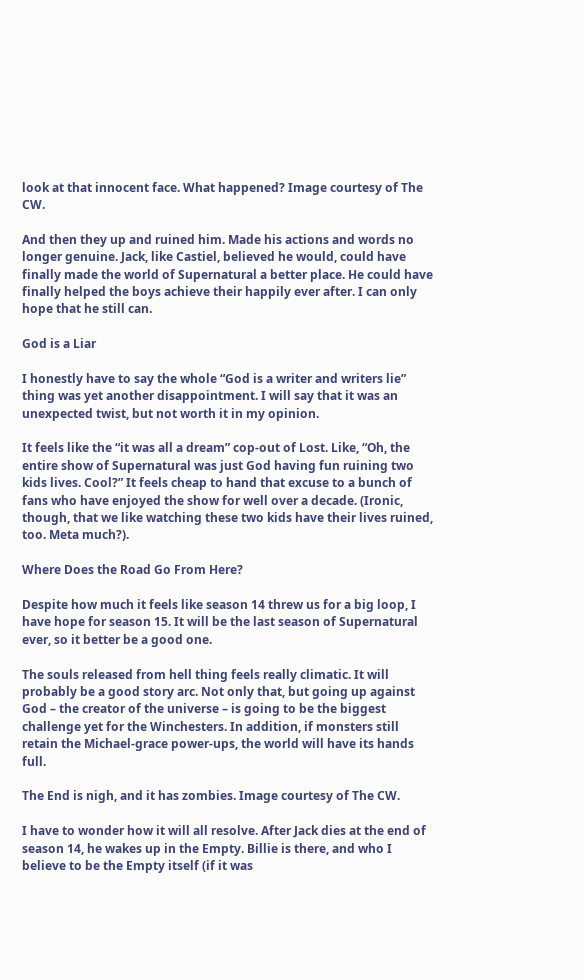look at that innocent face. What happened? Image courtesy of The CW.

And then they up and ruined him. Made his actions and words no longer genuine. Jack, like Castiel, believed he would, could have finally made the world of Supernatural a better place. He could have finally helped the boys achieve their happily ever after. I can only hope that he still can.

God is a Liar

I honestly have to say the whole “God is a writer and writers lie” thing was yet another disappointment. I will say that it was an unexpected twist, but not worth it in my opinion.

It feels like the “it was all a dream” cop-out of Lost. Like, “Oh, the entire show of Supernatural was just God having fun ruining two kids lives. Cool?” It feels cheap to hand that excuse to a bunch of fans who have enjoyed the show for well over a decade. (Ironic, though, that we like watching these two kids have their lives ruined, too. Meta much?).

Where Does the Road Go From Here?

Despite how much it feels like season 14 threw us for a big loop, I have hope for season 15. It will be the last season of Supernatural ever, so it better be a good one.

The souls released from hell thing feels really climatic. It will probably be a good story arc. Not only that, but going up against God – the creator of the universe – is going to be the biggest challenge yet for the Winchesters. In addition, if monsters still retain the Michael-grace power-ups, the world will have its hands full.

The End is nigh, and it has zombies. Image courtesy of The CW.

I have to wonder how it will all resolve. After Jack dies at the end of season 14, he wakes up in the Empty. Billie is there, and who I believe to be the Empty itself (if it was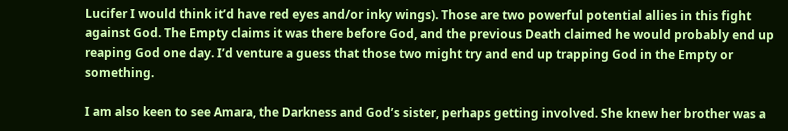Lucifer I would think it’d have red eyes and/or inky wings). Those are two powerful potential allies in this fight against God. The Empty claims it was there before God, and the previous Death claimed he would probably end up reaping God one day. I’d venture a guess that those two might try and end up trapping God in the Empty or something.

I am also keen to see Amara, the Darkness and God’s sister, perhaps getting involved. She knew her brother was a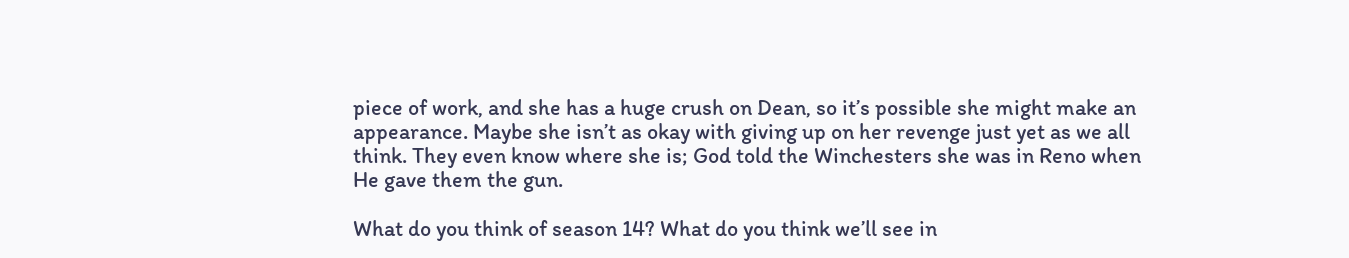piece of work, and she has a huge crush on Dean, so it’s possible she might make an appearance. Maybe she isn’t as okay with giving up on her revenge just yet as we all think. They even know where she is; God told the Winchesters she was in Reno when He gave them the gun.

What do you think of season 14? What do you think we’ll see in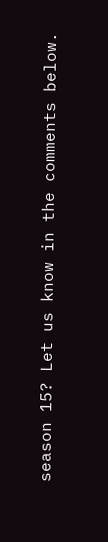season 15? Let us know in the comments below.